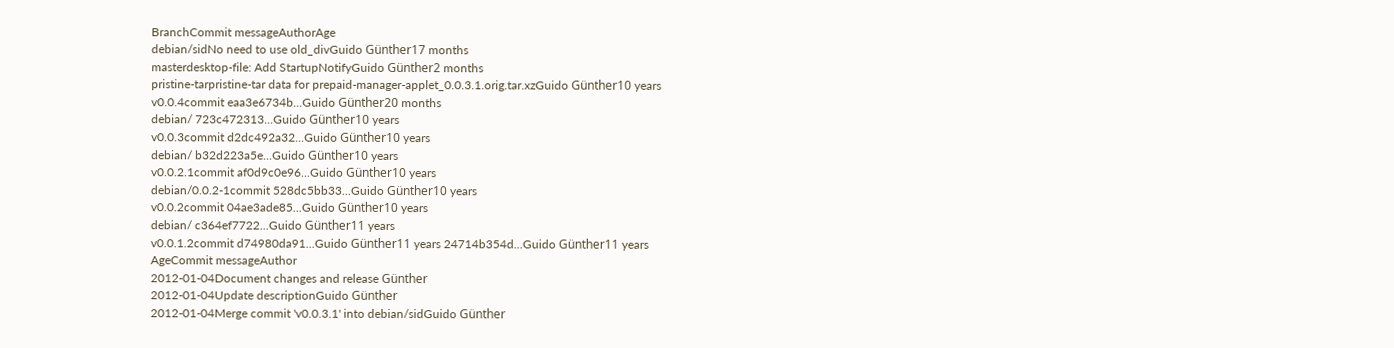BranchCommit messageAuthorAge
debian/sidNo need to use old_divGuido Günther17 months
masterdesktop-file: Add StartupNotifyGuido Günther2 months
pristine-tarpristine-tar data for prepaid-manager-applet_0.0.3.1.orig.tar.xzGuido Günther10 years
v0.0.4commit eaa3e6734b...Guido Günther20 months
debian/ 723c472313...Guido Günther10 years
v0.0.3commit d2dc492a32...Guido Günther10 years
debian/ b32d223a5e...Guido Günther10 years
v0.0.2.1commit af0d9c0e96...Guido Günther10 years
debian/0.0.2-1commit 528dc5bb33...Guido Günther10 years
v0.0.2commit 04ae3ade85...Guido Günther10 years
debian/ c364ef7722...Guido Günther11 years
v0.0.1.2commit d74980da91...Guido Günther11 years 24714b354d...Guido Günther11 years
AgeCommit messageAuthor
2012-01-04Document changes and release Günther
2012-01-04Update descriptionGuido Günther
2012-01-04Merge commit 'v0.0.3.1' into debian/sidGuido Günther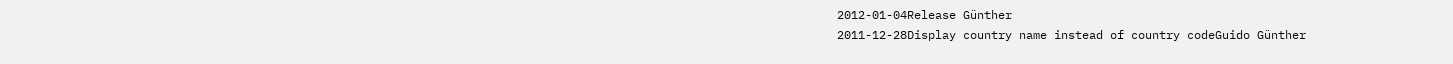2012-01-04Release Günther
2011-12-28Display country name instead of country codeGuido Günther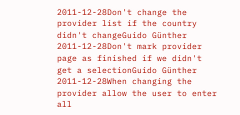2011-12-28Don't change the provider list if the country didn't changeGuido Günther
2011-12-28Don't mark provider page as finished if we didn't get a selectionGuido Günther
2011-12-28When changing the provider allow the user to enter all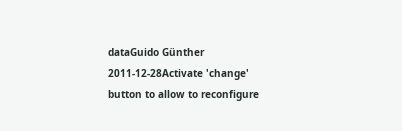dataGuido Günther
2011-12-28Activate 'change' button to allow to reconfigure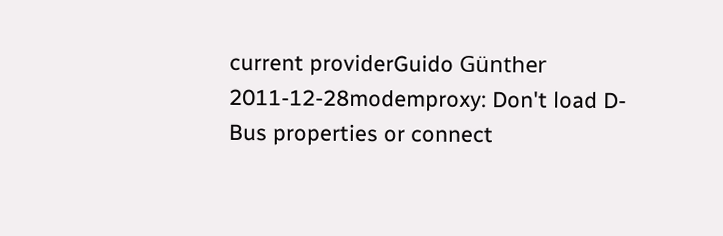current providerGuido Günther
2011-12-28modemproxy: Don't load D-Bus properties or connect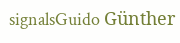signalsGuido Günther